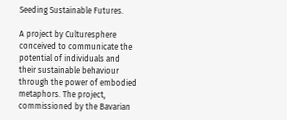Seeding Sustainable Futures.

A project by Culturesphere conceived to communicate the potential of individuals and their sustainable behaviour through the power of embodied metaphors. The project, commissioned by the Bavarian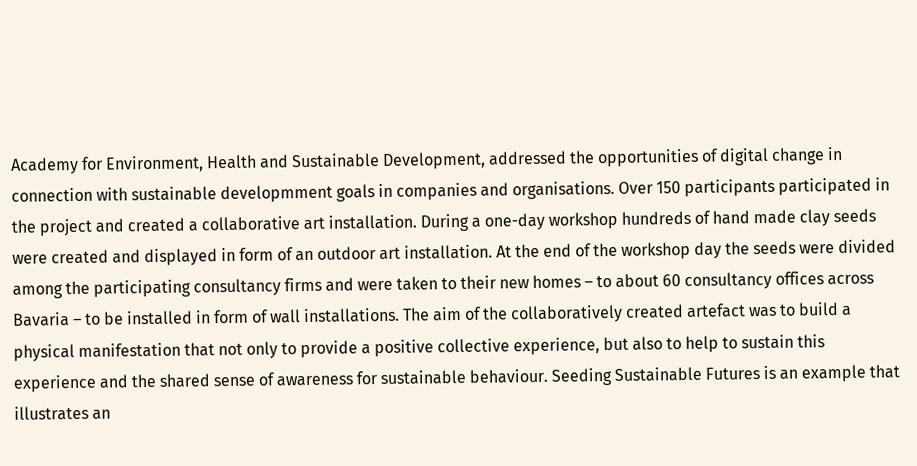Academy for Environment, Health and Sustainable Development, addressed the opportunities of digital change in connection with sustainable developmment goals in companies and organisations. Over 150 participants participated in the project and created a collaborative art installation. During a one-day workshop hundreds of hand made clay seeds were created and displayed in form of an outdoor art installation. At the end of the workshop day the seeds were divided among the participating consultancy firms and were taken to their new homes – to about 60 consultancy offices across Bavaria – to be installed in form of wall installations. The aim of the collaboratively created artefact was to build a physical manifestation that not only to provide a positive collective experience, but also to help to sustain this experience and the shared sense of awareness for sustainable behaviour. Seeding Sustainable Futures is an example that illustrates an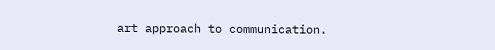art approach to communication.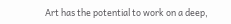Art has the potential to work on a deep,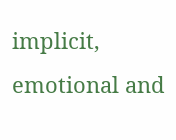implicit, emotional and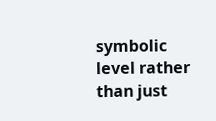symbolic level rather than just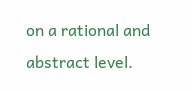on a rational and abstract level.